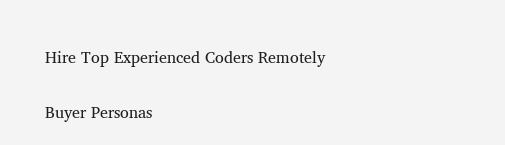Hire Top Experienced Coders Remotely

Buyer Personas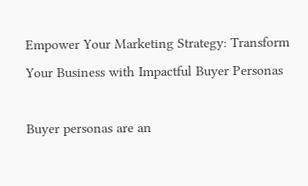Empower Your Marketing Strategy: Transform Your Business with Impactful Buyer Personas

Buyer personas are an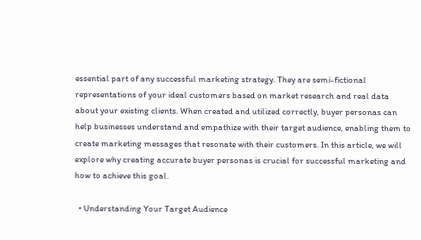essential part of any successful marketing strategy. They are semi-fictional representations of your ideal customers based on market research and real data about your existing clients. When created and utilized correctly, buyer personas can help businesses understand and empathize with their target audience, enabling them to create marketing messages that resonate with their customers. In this article, we will explore why creating accurate buyer personas is crucial for successful marketing and how to achieve this goal.

  • Understanding Your Target Audience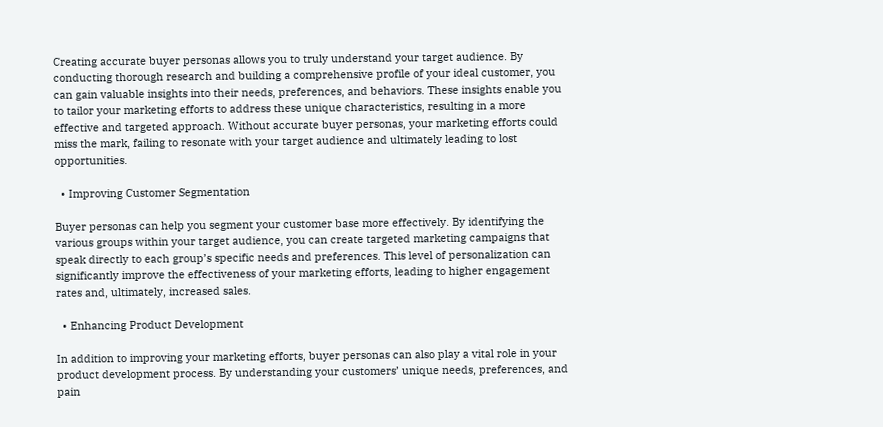Creating accurate buyer personas allows you to truly understand your target audience. By conducting thorough research and building a comprehensive profile of your ideal customer, you can gain valuable insights into their needs, preferences, and behaviors. These insights enable you to tailor your marketing efforts to address these unique characteristics, resulting in a more effective and targeted approach. Without accurate buyer personas, your marketing efforts could miss the mark, failing to resonate with your target audience and ultimately leading to lost opportunities.

  • Improving Customer Segmentation

Buyer personas can help you segment your customer base more effectively. By identifying the various groups within your target audience, you can create targeted marketing campaigns that speak directly to each group’s specific needs and preferences. This level of personalization can significantly improve the effectiveness of your marketing efforts, leading to higher engagement rates and, ultimately, increased sales.

  • Enhancing Product Development

In addition to improving your marketing efforts, buyer personas can also play a vital role in your product development process. By understanding your customers’ unique needs, preferences, and pain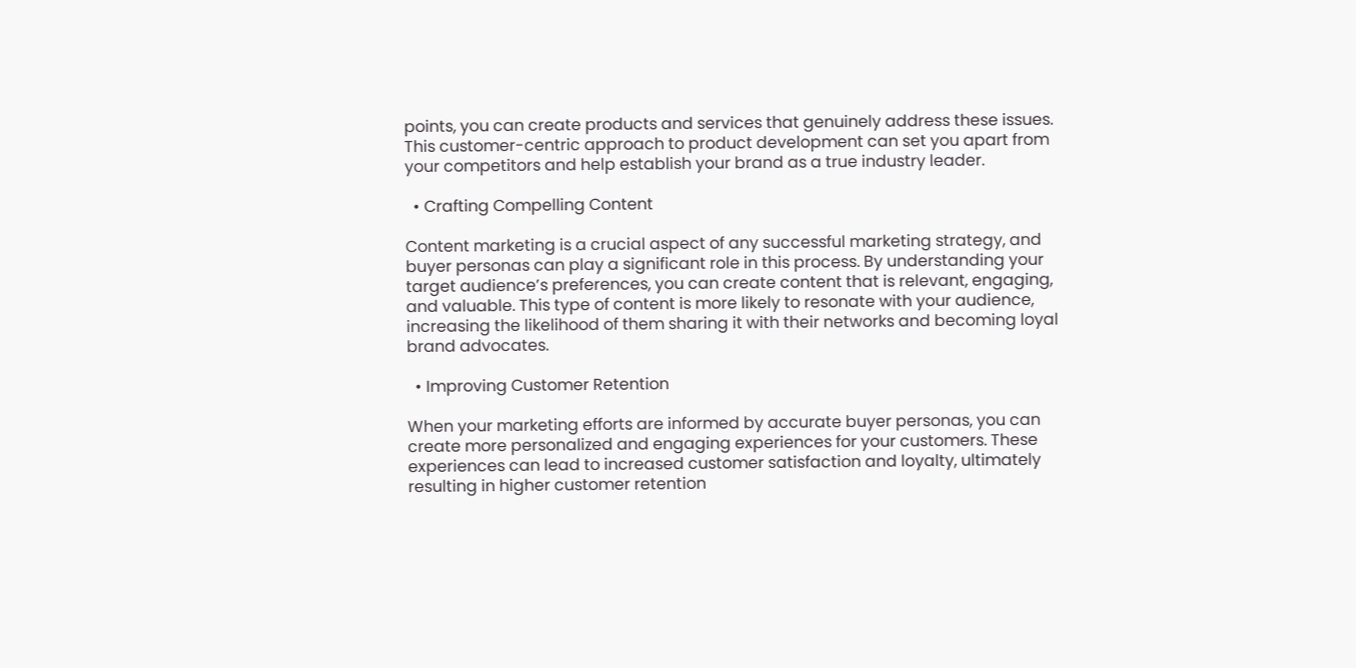points, you can create products and services that genuinely address these issues. This customer-centric approach to product development can set you apart from your competitors and help establish your brand as a true industry leader.

  • Crafting Compelling Content

Content marketing is a crucial aspect of any successful marketing strategy, and buyer personas can play a significant role in this process. By understanding your target audience’s preferences, you can create content that is relevant, engaging, and valuable. This type of content is more likely to resonate with your audience, increasing the likelihood of them sharing it with their networks and becoming loyal brand advocates.

  • Improving Customer Retention

When your marketing efforts are informed by accurate buyer personas, you can create more personalized and engaging experiences for your customers. These experiences can lead to increased customer satisfaction and loyalty, ultimately resulting in higher customer retention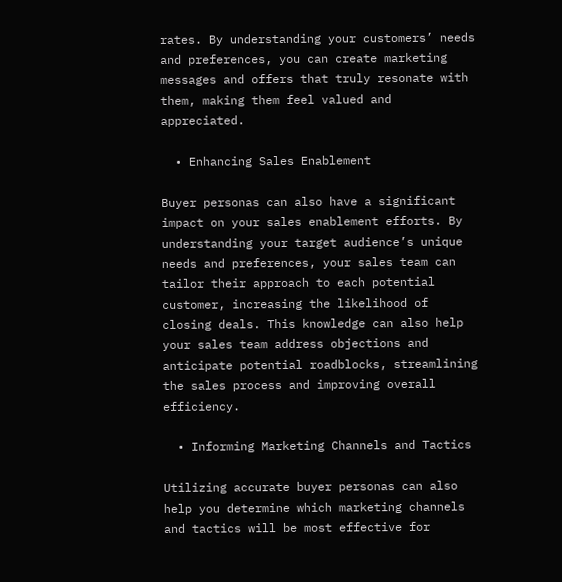rates. By understanding your customers’ needs and preferences, you can create marketing messages and offers that truly resonate with them, making them feel valued and appreciated.

  • Enhancing Sales Enablement

Buyer personas can also have a significant impact on your sales enablement efforts. By understanding your target audience’s unique needs and preferences, your sales team can tailor their approach to each potential customer, increasing the likelihood of closing deals. This knowledge can also help your sales team address objections and anticipate potential roadblocks, streamlining the sales process and improving overall efficiency.

  • Informing Marketing Channels and Tactics

Utilizing accurate buyer personas can also help you determine which marketing channels and tactics will be most effective for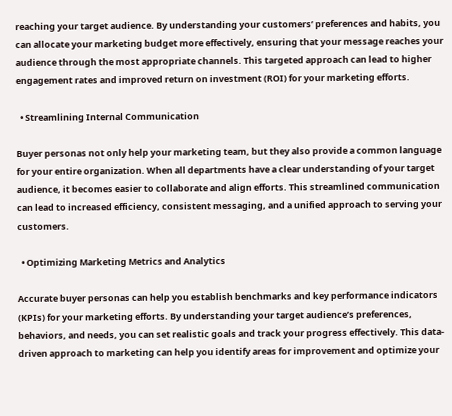reaching your target audience. By understanding your customers’ preferences and habits, you can allocate your marketing budget more effectively, ensuring that your message reaches your audience through the most appropriate channels. This targeted approach can lead to higher engagement rates and improved return on investment (ROI) for your marketing efforts.

  • Streamlining Internal Communication

Buyer personas not only help your marketing team, but they also provide a common language for your entire organization. When all departments have a clear understanding of your target audience, it becomes easier to collaborate and align efforts. This streamlined communication can lead to increased efficiency, consistent messaging, and a unified approach to serving your customers.

  • Optimizing Marketing Metrics and Analytics

Accurate buyer personas can help you establish benchmarks and key performance indicators (KPIs) for your marketing efforts. By understanding your target audience’s preferences, behaviors, and needs, you can set realistic goals and track your progress effectively. This data-driven approach to marketing can help you identify areas for improvement and optimize your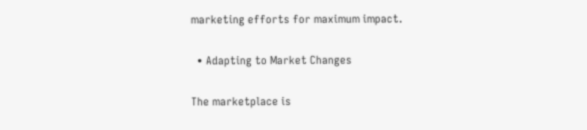marketing efforts for maximum impact.

  • Adapting to Market Changes

The marketplace is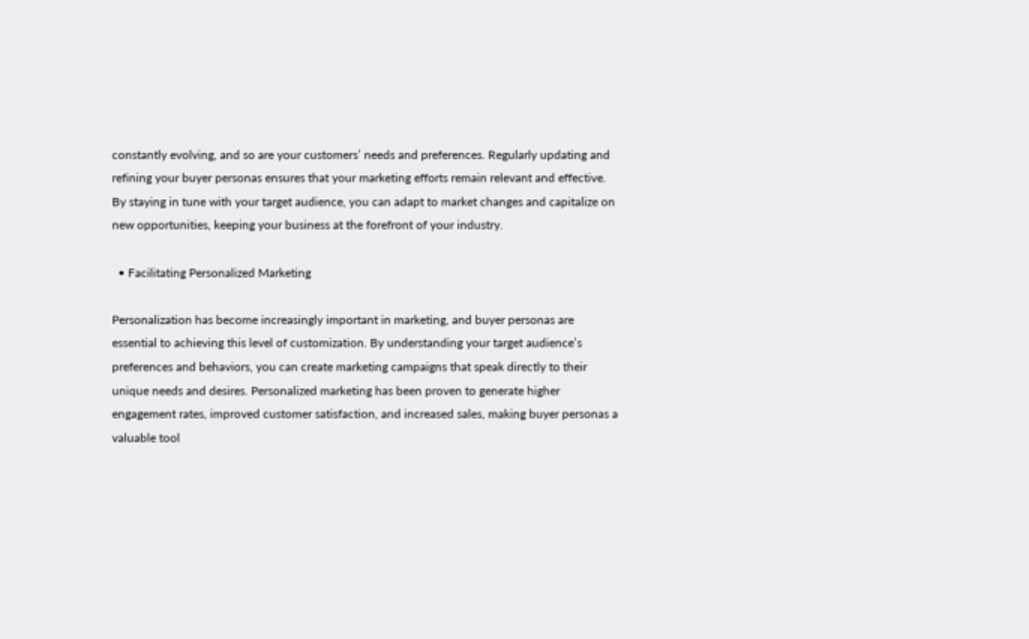constantly evolving, and so are your customers’ needs and preferences. Regularly updating and refining your buyer personas ensures that your marketing efforts remain relevant and effective. By staying in tune with your target audience, you can adapt to market changes and capitalize on new opportunities, keeping your business at the forefront of your industry.

  • Facilitating Personalized Marketing

Personalization has become increasingly important in marketing, and buyer personas are essential to achieving this level of customization. By understanding your target audience’s preferences and behaviors, you can create marketing campaigns that speak directly to their unique needs and desires. Personalized marketing has been proven to generate higher engagement rates, improved customer satisfaction, and increased sales, making buyer personas a valuable tool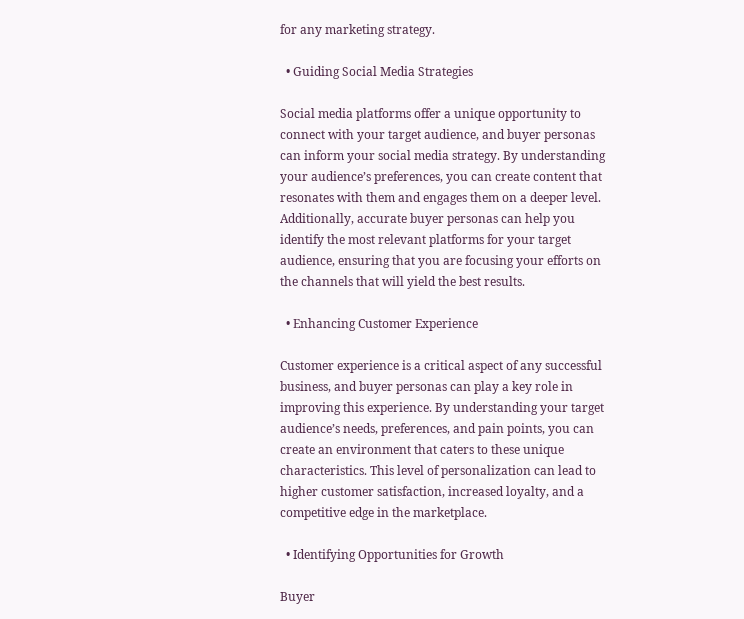for any marketing strategy.

  • Guiding Social Media Strategies

Social media platforms offer a unique opportunity to connect with your target audience, and buyer personas can inform your social media strategy. By understanding your audience’s preferences, you can create content that resonates with them and engages them on a deeper level. Additionally, accurate buyer personas can help you identify the most relevant platforms for your target audience, ensuring that you are focusing your efforts on the channels that will yield the best results.

  • Enhancing Customer Experience

Customer experience is a critical aspect of any successful business, and buyer personas can play a key role in improving this experience. By understanding your target audience’s needs, preferences, and pain points, you can create an environment that caters to these unique characteristics. This level of personalization can lead to higher customer satisfaction, increased loyalty, and a competitive edge in the marketplace.

  • Identifying Opportunities for Growth

Buyer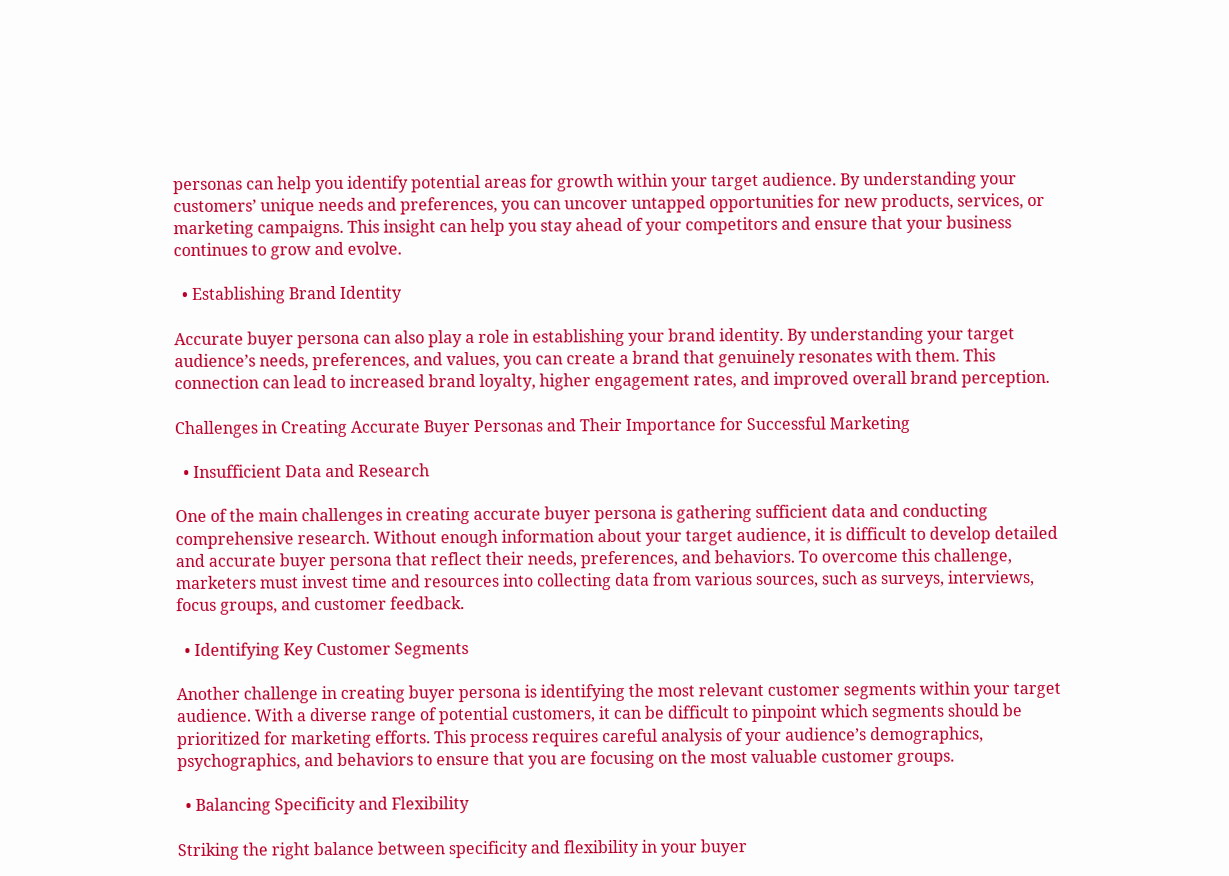personas can help you identify potential areas for growth within your target audience. By understanding your customers’ unique needs and preferences, you can uncover untapped opportunities for new products, services, or marketing campaigns. This insight can help you stay ahead of your competitors and ensure that your business continues to grow and evolve.

  • Establishing Brand Identity

Accurate buyer persona can also play a role in establishing your brand identity. By understanding your target audience’s needs, preferences, and values, you can create a brand that genuinely resonates with them. This connection can lead to increased brand loyalty, higher engagement rates, and improved overall brand perception.

Challenges in Creating Accurate Buyer Personas and Their Importance for Successful Marketing

  • Insufficient Data and Research

One of the main challenges in creating accurate buyer persona is gathering sufficient data and conducting comprehensive research. Without enough information about your target audience, it is difficult to develop detailed and accurate buyer persona that reflect their needs, preferences, and behaviors. To overcome this challenge, marketers must invest time and resources into collecting data from various sources, such as surveys, interviews, focus groups, and customer feedback.

  • Identifying Key Customer Segments

Another challenge in creating buyer persona is identifying the most relevant customer segments within your target audience. With a diverse range of potential customers, it can be difficult to pinpoint which segments should be prioritized for marketing efforts. This process requires careful analysis of your audience’s demographics, psychographics, and behaviors to ensure that you are focusing on the most valuable customer groups.

  • Balancing Specificity and Flexibility

Striking the right balance between specificity and flexibility in your buyer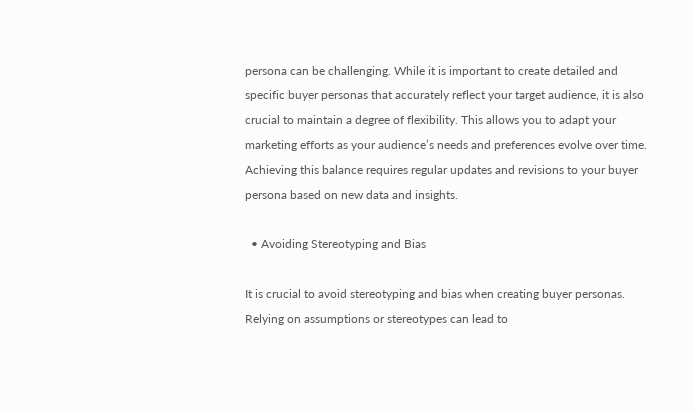persona can be challenging. While it is important to create detailed and specific buyer personas that accurately reflect your target audience, it is also crucial to maintain a degree of flexibility. This allows you to adapt your marketing efforts as your audience’s needs and preferences evolve over time. Achieving this balance requires regular updates and revisions to your buyer persona based on new data and insights.

  • Avoiding Stereotyping and Bias

It is crucial to avoid stereotyping and bias when creating buyer personas. Relying on assumptions or stereotypes can lead to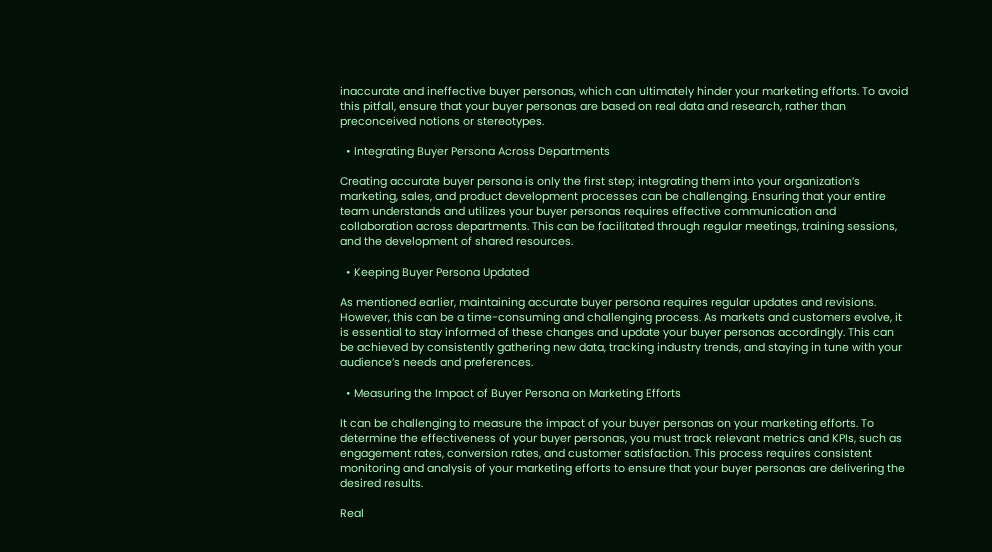inaccurate and ineffective buyer personas, which can ultimately hinder your marketing efforts. To avoid this pitfall, ensure that your buyer personas are based on real data and research, rather than preconceived notions or stereotypes.

  • Integrating Buyer Persona Across Departments

Creating accurate buyer persona is only the first step; integrating them into your organization’s marketing, sales, and product development processes can be challenging. Ensuring that your entire team understands and utilizes your buyer personas requires effective communication and collaboration across departments. This can be facilitated through regular meetings, training sessions, and the development of shared resources.

  • Keeping Buyer Persona Updated

As mentioned earlier, maintaining accurate buyer persona requires regular updates and revisions. However, this can be a time-consuming and challenging process. As markets and customers evolve, it is essential to stay informed of these changes and update your buyer personas accordingly. This can be achieved by consistently gathering new data, tracking industry trends, and staying in tune with your audience’s needs and preferences.

  • Measuring the Impact of Buyer Persona on Marketing Efforts

It can be challenging to measure the impact of your buyer personas on your marketing efforts. To determine the effectiveness of your buyer personas, you must track relevant metrics and KPIs, such as engagement rates, conversion rates, and customer satisfaction. This process requires consistent monitoring and analysis of your marketing efforts to ensure that your buyer personas are delivering the desired results.

Real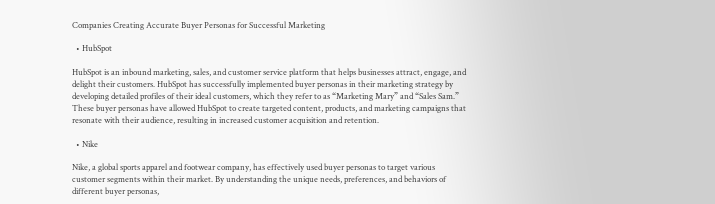Companies Creating Accurate Buyer Personas for Successful Marketing

  • HubSpot

HubSpot is an inbound marketing, sales, and customer service platform that helps businesses attract, engage, and delight their customers. HubSpot has successfully implemented buyer personas in their marketing strategy by developing detailed profiles of their ideal customers, which they refer to as “Marketing Mary” and “Sales Sam.” These buyer personas have allowed HubSpot to create targeted content, products, and marketing campaigns that resonate with their audience, resulting in increased customer acquisition and retention.

  • Nike

Nike, a global sports apparel and footwear company, has effectively used buyer personas to target various customer segments within their market. By understanding the unique needs, preferences, and behaviors of different buyer personas,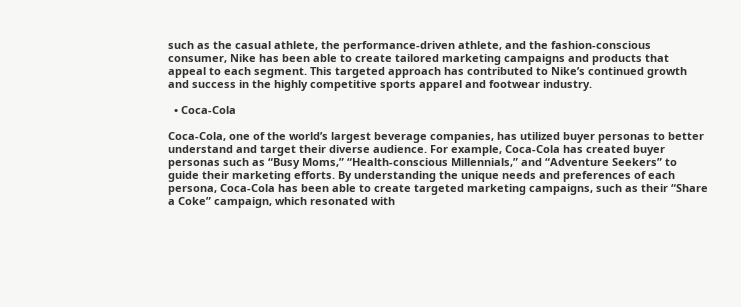such as the casual athlete, the performance-driven athlete, and the fashion-conscious consumer, Nike has been able to create tailored marketing campaigns and products that appeal to each segment. This targeted approach has contributed to Nike’s continued growth and success in the highly competitive sports apparel and footwear industry.

  • Coca-Cola

Coca-Cola, one of the world’s largest beverage companies, has utilized buyer personas to better understand and target their diverse audience. For example, Coca-Cola has created buyer personas such as “Busy Moms,” “Health-conscious Millennials,” and “Adventure Seekers” to guide their marketing efforts. By understanding the unique needs and preferences of each persona, Coca-Cola has been able to create targeted marketing campaigns, such as their “Share a Coke” campaign, which resonated with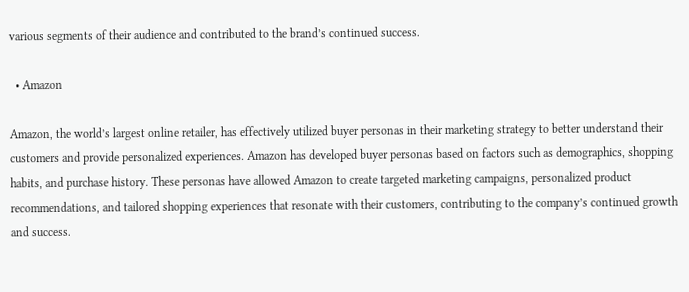various segments of their audience and contributed to the brand’s continued success.

  • Amazon

Amazon, the world’s largest online retailer, has effectively utilized buyer personas in their marketing strategy to better understand their customers and provide personalized experiences. Amazon has developed buyer personas based on factors such as demographics, shopping habits, and purchase history. These personas have allowed Amazon to create targeted marketing campaigns, personalized product recommendations, and tailored shopping experiences that resonate with their customers, contributing to the company’s continued growth and success.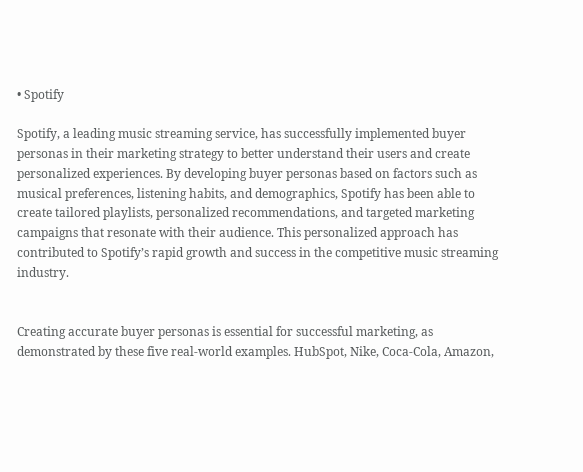• Spotify

Spotify, a leading music streaming service, has successfully implemented buyer personas in their marketing strategy to better understand their users and create personalized experiences. By developing buyer personas based on factors such as musical preferences, listening habits, and demographics, Spotify has been able to create tailored playlists, personalized recommendations, and targeted marketing campaigns that resonate with their audience. This personalized approach has contributed to Spotify’s rapid growth and success in the competitive music streaming industry.


Creating accurate buyer personas is essential for successful marketing, as demonstrated by these five real-world examples. HubSpot, Nike, Coca-Cola, Amazon,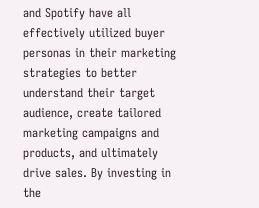and Spotify have all effectively utilized buyer personas in their marketing strategies to better understand their target audience, create tailored marketing campaigns and products, and ultimately drive sales. By investing in the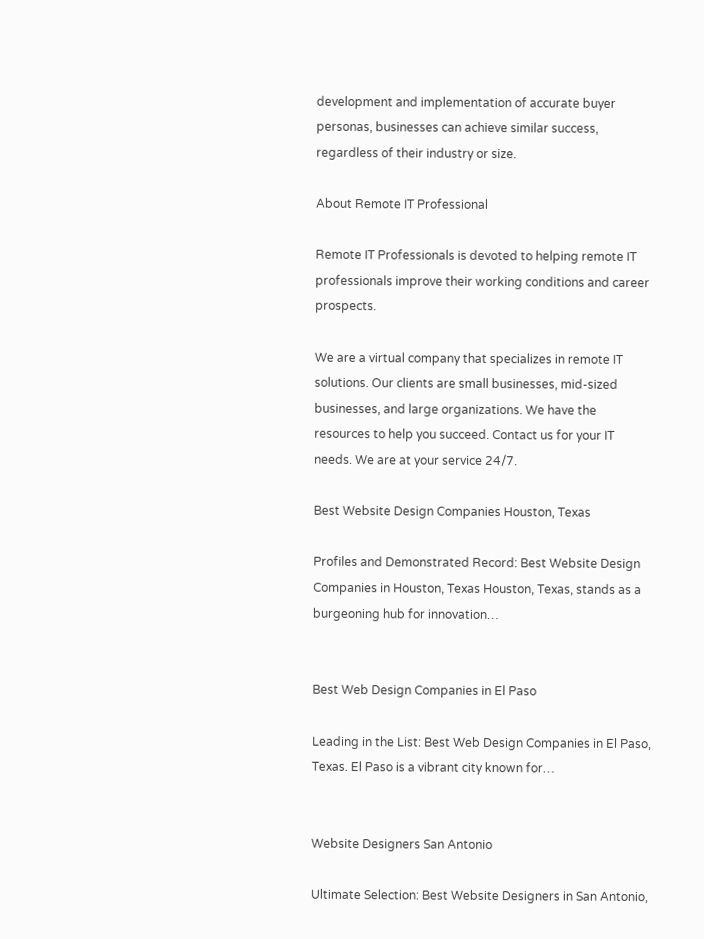development and implementation of accurate buyer personas, businesses can achieve similar success, regardless of their industry or size.

About Remote IT Professional

Remote IT Professionals is devoted to helping remote IT professionals improve their working conditions and career prospects.

We are a virtual company that specializes in remote IT solutions. Our clients are small businesses, mid-sized businesses, and large organizations. We have the resources to help you succeed. Contact us for your IT needs. We are at your service 24/7.

Best Website Design Companies Houston, Texas

Profiles and Demonstrated Record: Best Website Design Companies in Houston, Texas Houston, Texas, stands as a burgeoning hub for innovation…


Best Web Design Companies in El Paso

Leading in the List: Best Web Design Companies in El Paso, Texas. El Paso is a vibrant city known for…


Website Designers San Antonio

Ultimate Selection: Best Website Designers in San Antonio,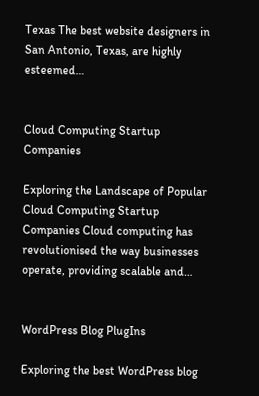Texas The best website designers in San Antonio, Texas, are highly esteemed…


Cloud Computing Startup Companies

Exploring the Landscape of Popular Cloud Computing Startup Companies Cloud computing has revolutionised the way businesses operate, providing scalable and…


WordPress Blog PlugIns

Exploring the best WordPress blog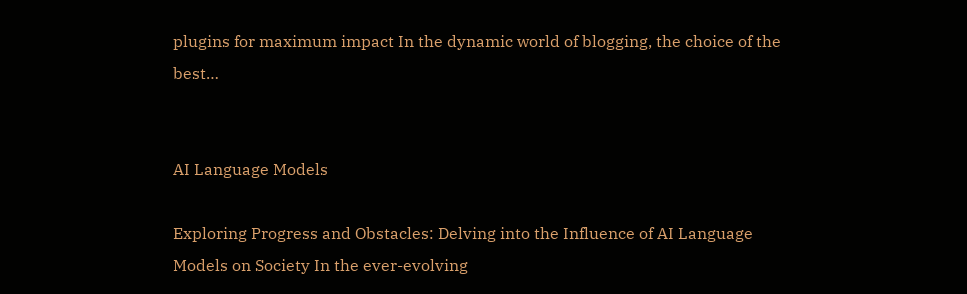plugins for maximum impact In the dynamic world of blogging, the choice of the best…


AI Language Models

Exploring Progress and Obstacles: Delving into the Influence of AI Language Models on Society In the ever-evolving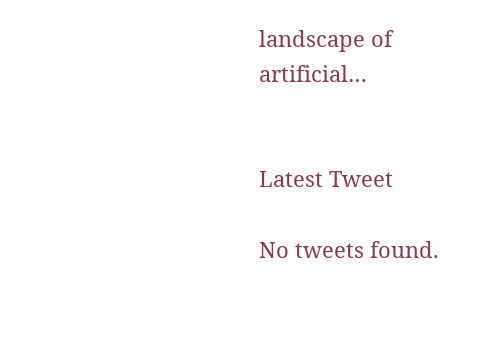landscape of artificial…


Latest Tweet

No tweets found.